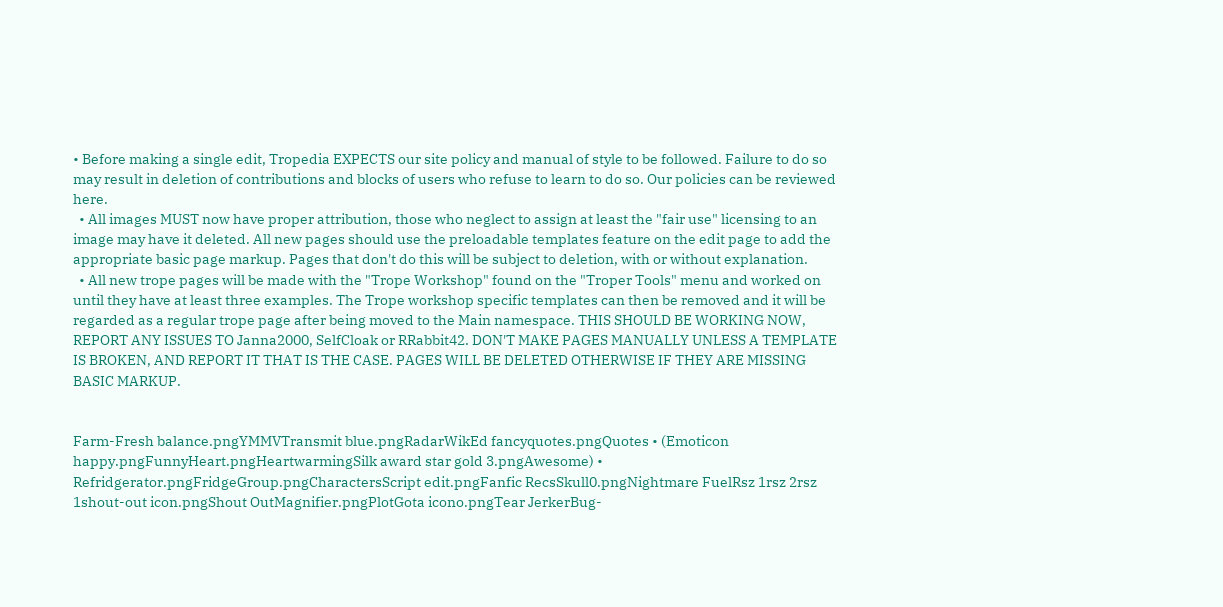• Before making a single edit, Tropedia EXPECTS our site policy and manual of style to be followed. Failure to do so may result in deletion of contributions and blocks of users who refuse to learn to do so. Our policies can be reviewed here.
  • All images MUST now have proper attribution, those who neglect to assign at least the "fair use" licensing to an image may have it deleted. All new pages should use the preloadable templates feature on the edit page to add the appropriate basic page markup. Pages that don't do this will be subject to deletion, with or without explanation.
  • All new trope pages will be made with the "Trope Workshop" found on the "Troper Tools" menu and worked on until they have at least three examples. The Trope workshop specific templates can then be removed and it will be regarded as a regular trope page after being moved to the Main namespace. THIS SHOULD BE WORKING NOW, REPORT ANY ISSUES TO Janna2000, SelfCloak or RRabbit42. DON'T MAKE PAGES MANUALLY UNLESS A TEMPLATE IS BROKEN, AND REPORT IT THAT IS THE CASE. PAGES WILL BE DELETED OTHERWISE IF THEY ARE MISSING BASIC MARKUP.


Farm-Fresh balance.pngYMMVTransmit blue.pngRadarWikEd fancyquotes.pngQuotes • (Emoticon happy.pngFunnyHeart.pngHeartwarmingSilk award star gold 3.pngAwesome) • Refridgerator.pngFridgeGroup.pngCharactersScript edit.pngFanfic RecsSkull0.pngNightmare FuelRsz 1rsz 2rsz 1shout-out icon.pngShout OutMagnifier.pngPlotGota icono.pngTear JerkerBug-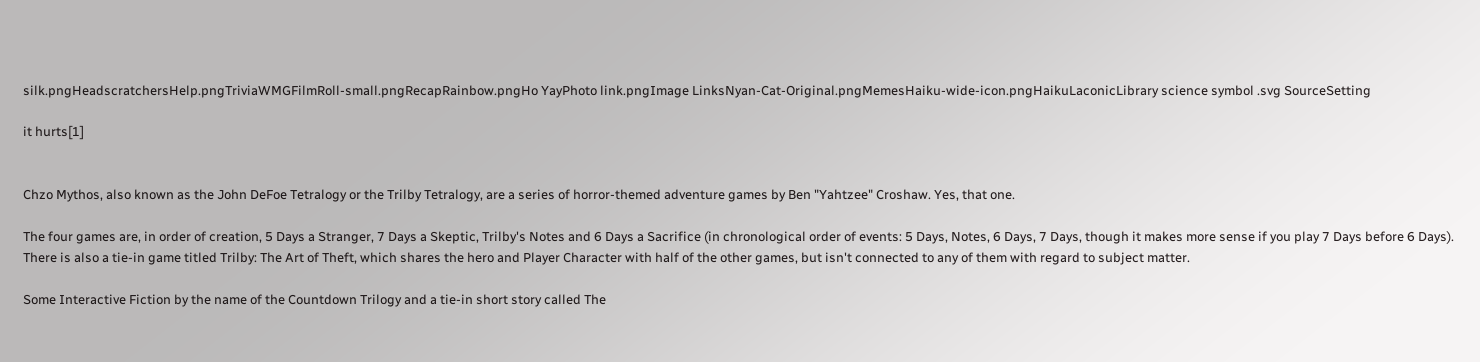silk.pngHeadscratchersHelp.pngTriviaWMGFilmRoll-small.pngRecapRainbow.pngHo YayPhoto link.pngImage LinksNyan-Cat-Original.pngMemesHaiku-wide-icon.pngHaikuLaconicLibrary science symbol .svg SourceSetting

it hurts[1]


Chzo Mythos, also known as the John DeFoe Tetralogy or the Trilby Tetralogy, are a series of horror-themed adventure games by Ben "Yahtzee" Croshaw. Yes, that one.

The four games are, in order of creation, 5 Days a Stranger, 7 Days a Skeptic, Trilby's Notes and 6 Days a Sacrifice (in chronological order of events: 5 Days, Notes, 6 Days, 7 Days, though it makes more sense if you play 7 Days before 6 Days). There is also a tie-in game titled Trilby: The Art of Theft, which shares the hero and Player Character with half of the other games, but isn't connected to any of them with regard to subject matter.

Some Interactive Fiction by the name of the Countdown Trilogy and a tie-in short story called The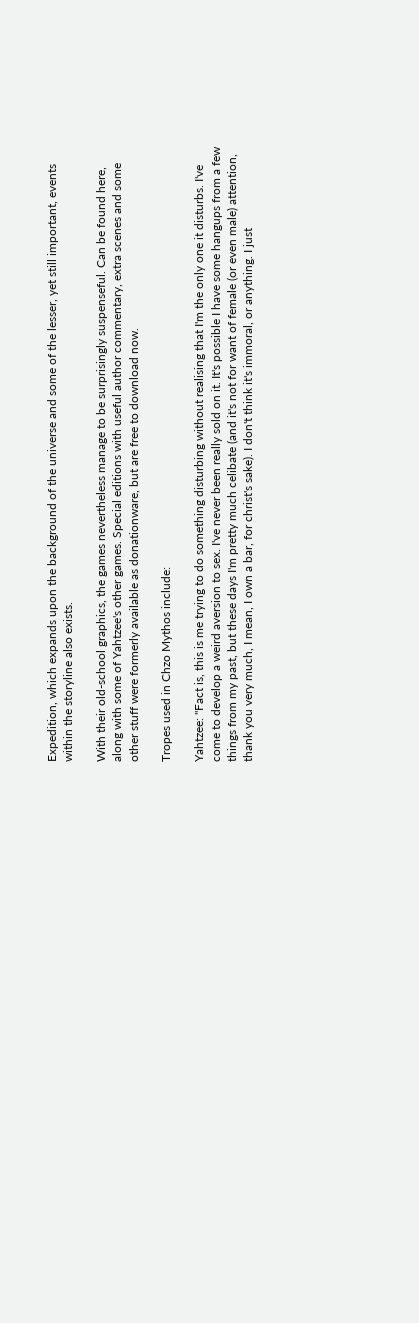Expedition, which expands upon the background of the universe and some of the lesser, yet still important, events within the storyline also exists.

With their old-school graphics, the games nevertheless manage to be surprisingly suspenseful. Can be found here, along with some of Yahtzee's other games. Special editions with useful author commentary, extra scenes and some other stuff were formerly available as donationware, but are free to download now.

Tropes used in Chzo Mythos include:

Yahtzee: "Fact is, this is me trying to do something disturbing without realising that I'm the only one it disturbs. I've come to develop a weird aversion to sex. I've never been really sold on it. It's possible I have some hangups from a few things from my past, but these days I'm pretty much celibate (and it's not for want of female (or even male) attention, thank you very much, I mean, I own a bar, for christ's sake). I don't think it's immoral, or anything. I just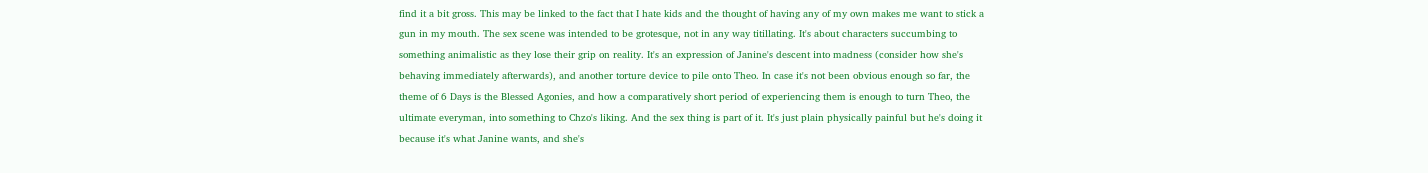find it a bit gross. This may be linked to the fact that I hate kids and the thought of having any of my own makes me want to stick a gun in my mouth. The sex scene was intended to be grotesque, not in any way titillating. It's about characters succumbing to something animalistic as they lose their grip on reality. It's an expression of Janine's descent into madness (consider how she's behaving immediately afterwards), and another torture device to pile onto Theo. In case it's not been obvious enough so far, the theme of 6 Days is the Blessed Agonies, and how a comparatively short period of experiencing them is enough to turn Theo, the ultimate everyman, into something to Chzo's liking. And the sex thing is part of it. It's just plain physically painful but he's doing it because it's what Janine wants, and she's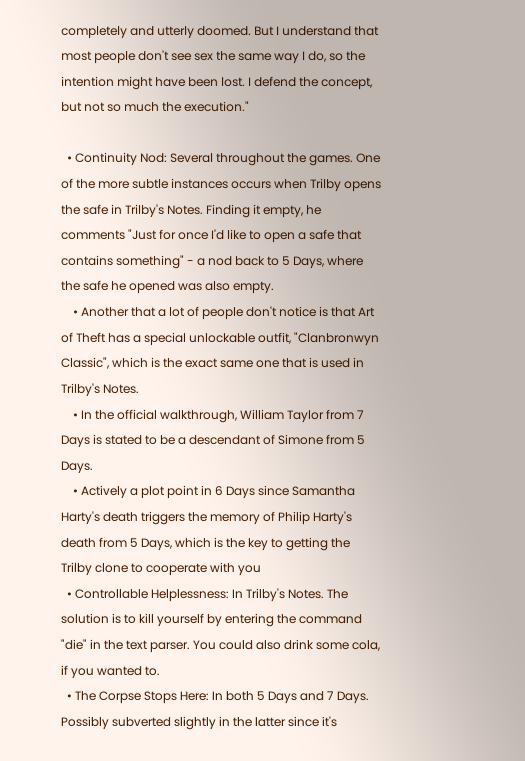completely and utterly doomed. But I understand that most people don't see sex the same way I do, so the intention might have been lost. I defend the concept, but not so much the execution."

  • Continuity Nod: Several throughout the games. One of the more subtle instances occurs when Trilby opens the safe in Trilby's Notes. Finding it empty, he comments "Just for once I'd like to open a safe that contains something" - a nod back to 5 Days, where the safe he opened was also empty.
    • Another that a lot of people don't notice is that Art of Theft has a special unlockable outfit, "Clanbronwyn Classic", which is the exact same one that is used in Trilby's Notes.
    • In the official walkthrough, William Taylor from 7 Days is stated to be a descendant of Simone from 5 Days.
    • Actively a plot point in 6 Days since Samantha Harty's death triggers the memory of Philip Harty's death from 5 Days, which is the key to getting the Trilby clone to cooperate with you
  • Controllable Helplessness: In Trilby's Notes. The solution is to kill yourself by entering the command "die" in the text parser. You could also drink some cola, if you wanted to.
  • The Corpse Stops Here: In both 5 Days and 7 Days. Possibly subverted slightly in the latter since it's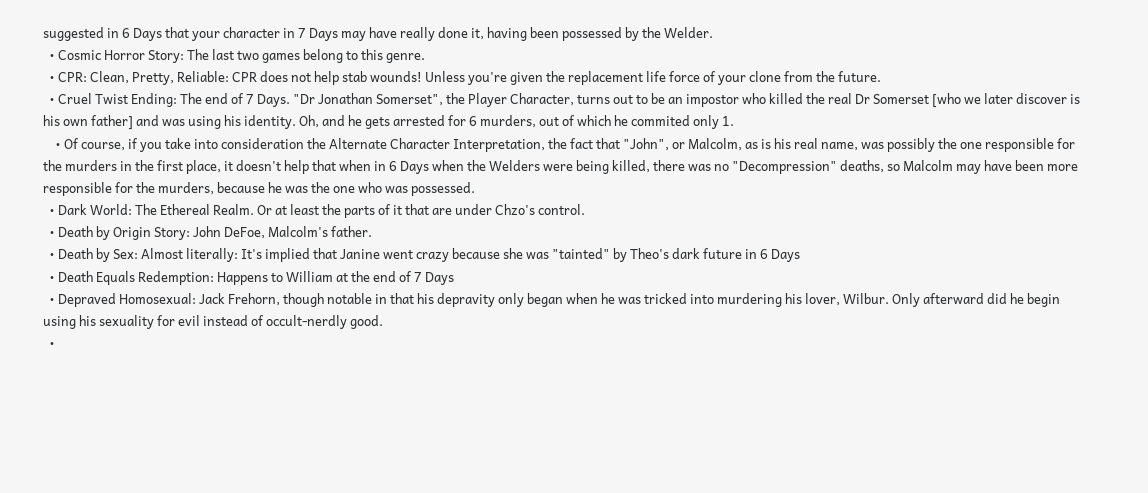suggested in 6 Days that your character in 7 Days may have really done it, having been possessed by the Welder.
  • Cosmic Horror Story: The last two games belong to this genre.
  • CPR: Clean, Pretty, Reliable: CPR does not help stab wounds! Unless you're given the replacement life force of your clone from the future.
  • Cruel Twist Ending: The end of 7 Days. "Dr Jonathan Somerset", the Player Character, turns out to be an impostor who killed the real Dr Somerset [who we later discover is his own father] and was using his identity. Oh, and he gets arrested for 6 murders, out of which he commited only 1.
    • Of course, if you take into consideration the Alternate Character Interpretation, the fact that "John", or Malcolm, as is his real name, was possibly the one responsible for the murders in the first place, it doesn't help that when in 6 Days when the Welders were being killed, there was no "Decompression" deaths, so Malcolm may have been more responsible for the murders, because he was the one who was possessed.
  • Dark World: The Ethereal Realm. Or at least the parts of it that are under Chzo's control.
  • Death by Origin Story: John DeFoe, Malcolm's father.
  • Death by Sex: Almost literally: It's implied that Janine went crazy because she was "tainted" by Theo's dark future in 6 Days
  • Death Equals Redemption: Happens to William at the end of 7 Days
  • Depraved Homosexual: Jack Frehorn, though notable in that his depravity only began when he was tricked into murdering his lover, Wilbur. Only afterward did he begin using his sexuality for evil instead of occult-nerdly good.
  •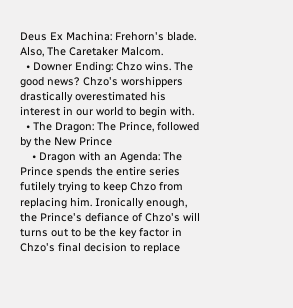Deus Ex Machina: Frehorn's blade. Also, The Caretaker Malcom.
  • Downer Ending: Chzo wins. The good news? Chzo's worshippers drastically overestimated his interest in our world to begin with.
  • The Dragon: The Prince, followed by the New Prince
    • Dragon with an Agenda: The Prince spends the entire series futilely trying to keep Chzo from replacing him. Ironically enough, the Prince's defiance of Chzo's will turns out to be the key factor in Chzo's final decision to replace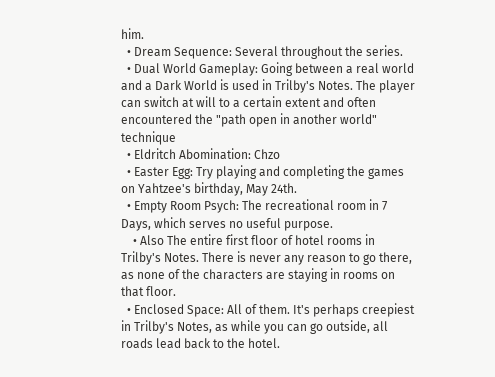him.
  • Dream Sequence: Several throughout the series.
  • Dual World Gameplay: Going between a real world and a Dark World is used in Trilby's Notes. The player can switch at will to a certain extent and often encountered the "path open in another world" technique
  • Eldritch Abomination: Chzo
  • Easter Egg: Try playing and completing the games on Yahtzee's birthday, May 24th.
  • Empty Room Psych: The recreational room in 7 Days, which serves no useful purpose.
    • Also The entire first floor of hotel rooms in Trilby's Notes. There is never any reason to go there, as none of the characters are staying in rooms on that floor.
  • Enclosed Space: All of them. It's perhaps creepiest in Trilby's Notes, as while you can go outside, all roads lead back to the hotel.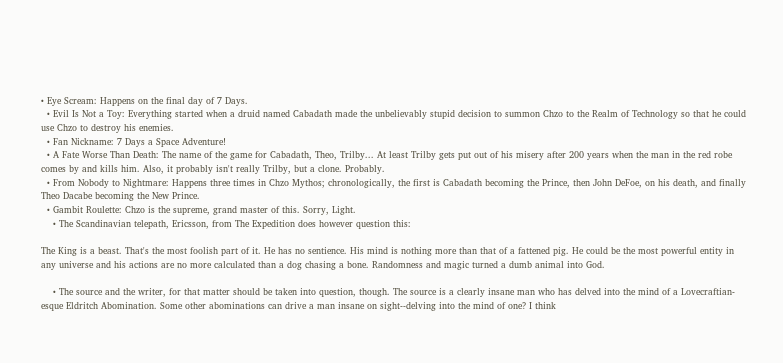• Eye Scream: Happens on the final day of 7 Days.
  • Evil Is Not a Toy: Everything started when a druid named Cabadath made the unbelievably stupid decision to summon Chzo to the Realm of Technology so that he could use Chzo to destroy his enemies.
  • Fan Nickname: 7 Days a Space Adventure!
  • A Fate Worse Than Death: The name of the game for Cabadath, Theo, Trilby... At least Trilby gets put out of his misery after 200 years when the man in the red robe comes by and kills him. Also, it probably isn't really Trilby, but a clone. Probably.
  • From Nobody to Nightmare: Happens three times in Chzo Mythos; chronologically, the first is Cabadath becoming the Prince, then John DeFoe, on his death, and finally Theo Dacabe becoming the New Prince.
  • Gambit Roulette: Chzo is the supreme, grand master of this. Sorry, Light.
    • The Scandinavian telepath, Ericsson, from The Expedition does however question this:

The King is a beast. That's the most foolish part of it. He has no sentience. His mind is nothing more than that of a fattened pig. He could be the most powerful entity in any universe and his actions are no more calculated than a dog chasing a bone. Randomness and magic turned a dumb animal into God.

    • The source and the writer, for that matter should be taken into question, though. The source is a clearly insane man who has delved into the mind of a Lovecraftian-esque Eldritch Abomination. Some other abominations can drive a man insane on sight--delving into the mind of one? I think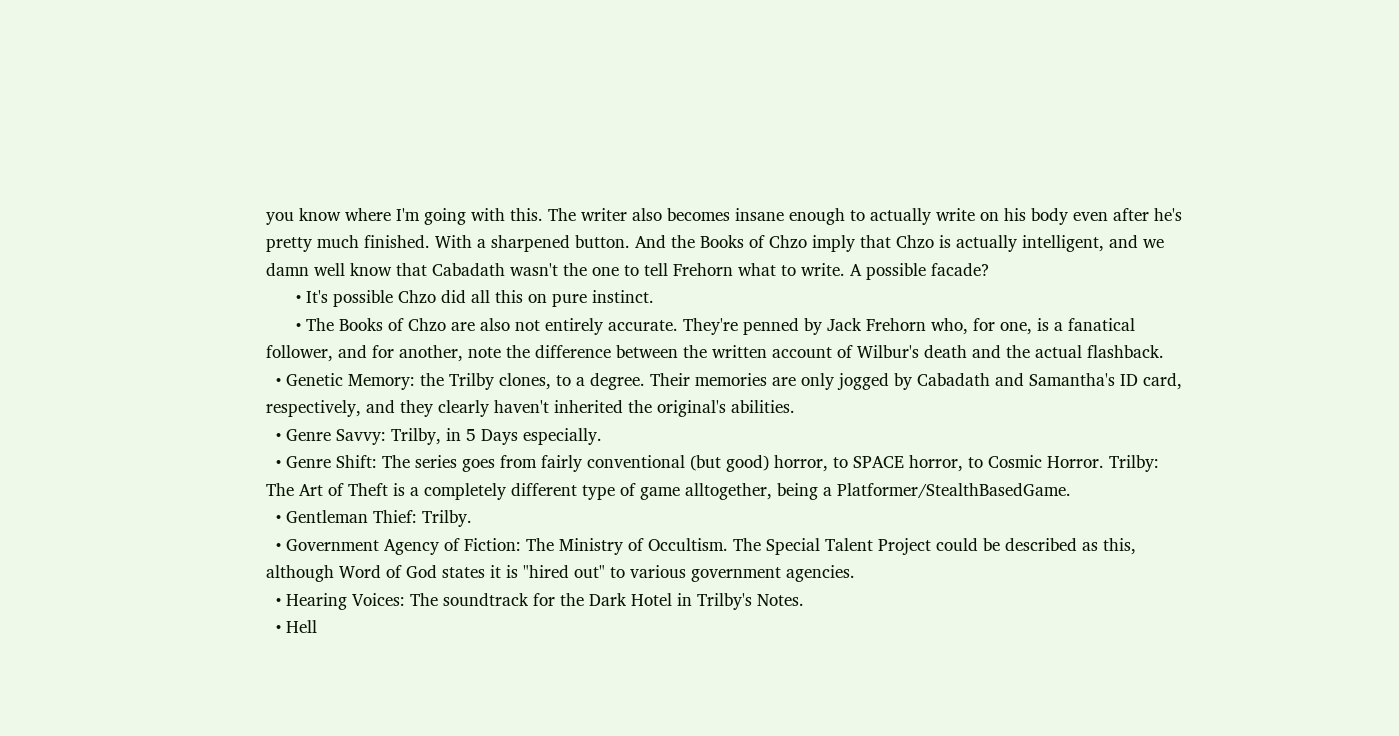you know where I'm going with this. The writer also becomes insane enough to actually write on his body even after he's pretty much finished. With a sharpened button. And the Books of Chzo imply that Chzo is actually intelligent, and we damn well know that Cabadath wasn't the one to tell Frehorn what to write. A possible facade?
      • It's possible Chzo did all this on pure instinct.
      • The Books of Chzo are also not entirely accurate. They're penned by Jack Frehorn who, for one, is a fanatical follower, and for another, note the difference between the written account of Wilbur's death and the actual flashback.
  • Genetic Memory: the Trilby clones, to a degree. Their memories are only jogged by Cabadath and Samantha's ID card, respectively, and they clearly haven't inherited the original's abilities.
  • Genre Savvy: Trilby, in 5 Days especially.
  • Genre Shift: The series goes from fairly conventional (but good) horror, to SPACE horror, to Cosmic Horror. Trilby: The Art of Theft is a completely different type of game alltogether, being a Platformer/StealthBasedGame.
  • Gentleman Thief: Trilby.
  • Government Agency of Fiction: The Ministry of Occultism. The Special Talent Project could be described as this, although Word of God states it is "hired out" to various government agencies.
  • Hearing Voices: The soundtrack for the Dark Hotel in Trilby's Notes.
  • Hell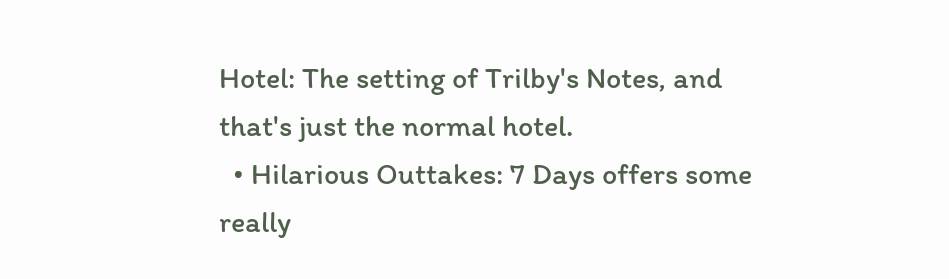Hotel: The setting of Trilby's Notes, and that's just the normal hotel.
  • Hilarious Outtakes: 7 Days offers some really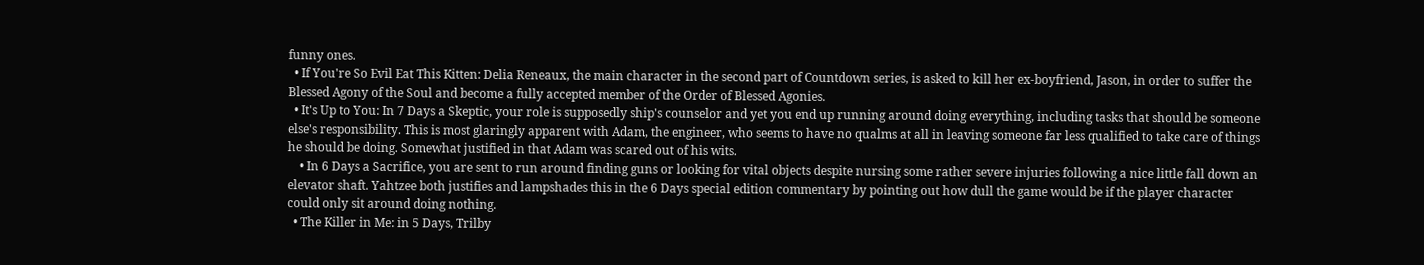funny ones.
  • If You're So Evil Eat This Kitten: Delia Reneaux, the main character in the second part of Countdown series, is asked to kill her ex-boyfriend, Jason, in order to suffer the Blessed Agony of the Soul and become a fully accepted member of the Order of Blessed Agonies.
  • It's Up to You: In 7 Days a Skeptic, your role is supposedly ship's counselor and yet you end up running around doing everything, including tasks that should be someone else's responsibility. This is most glaringly apparent with Adam, the engineer, who seems to have no qualms at all in leaving someone far less qualified to take care of things he should be doing. Somewhat justified in that Adam was scared out of his wits.
    • In 6 Days a Sacrifice, you are sent to run around finding guns or looking for vital objects despite nursing some rather severe injuries following a nice little fall down an elevator shaft. Yahtzee both justifies and lampshades this in the 6 Days special edition commentary by pointing out how dull the game would be if the player character could only sit around doing nothing.
  • The Killer in Me: in 5 Days, Trilby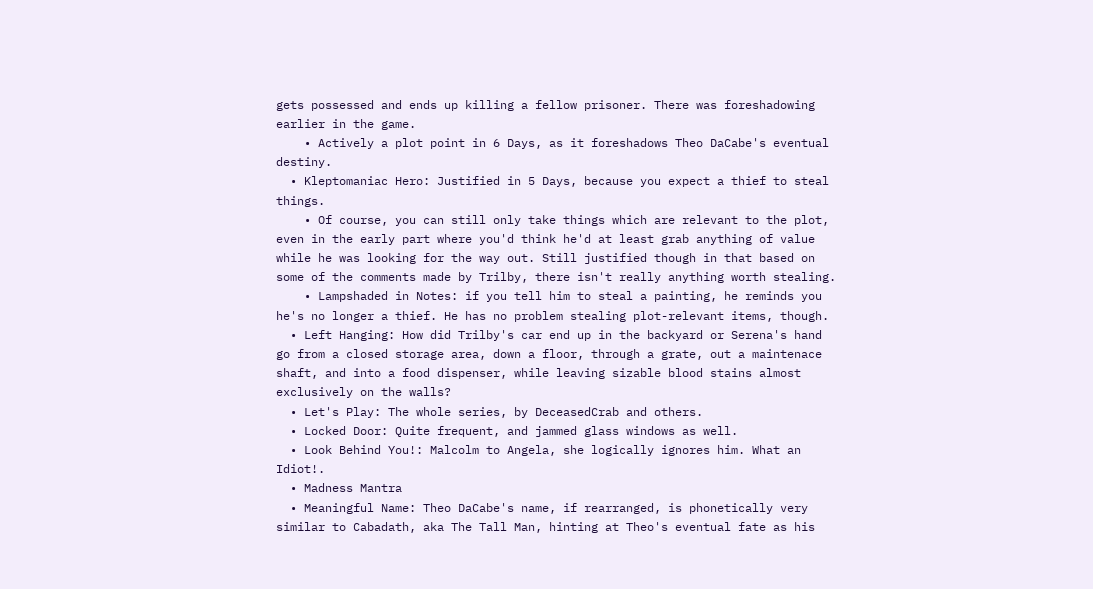gets possessed and ends up killing a fellow prisoner. There was foreshadowing earlier in the game.
    • Actively a plot point in 6 Days, as it foreshadows Theo DaCabe's eventual destiny.
  • Kleptomaniac Hero: Justified in 5 Days, because you expect a thief to steal things.
    • Of course, you can still only take things which are relevant to the plot, even in the early part where you'd think he'd at least grab anything of value while he was looking for the way out. Still justified though in that based on some of the comments made by Trilby, there isn't really anything worth stealing.
    • Lampshaded in Notes: if you tell him to steal a painting, he reminds you he's no longer a thief. He has no problem stealing plot-relevant items, though.
  • Left Hanging: How did Trilby's car end up in the backyard or Serena's hand go from a closed storage area, down a floor, through a grate, out a maintenace shaft, and into a food dispenser, while leaving sizable blood stains almost exclusively on the walls?
  • Let's Play: The whole series, by DeceasedCrab and others.
  • Locked Door: Quite frequent, and jammed glass windows as well.
  • Look Behind You!: Malcolm to Angela, she logically ignores him. What an Idiot!.
  • Madness Mantra
  • Meaningful Name: Theo DaCabe's name, if rearranged, is phonetically very similar to Cabadath, aka The Tall Man, hinting at Theo's eventual fate as his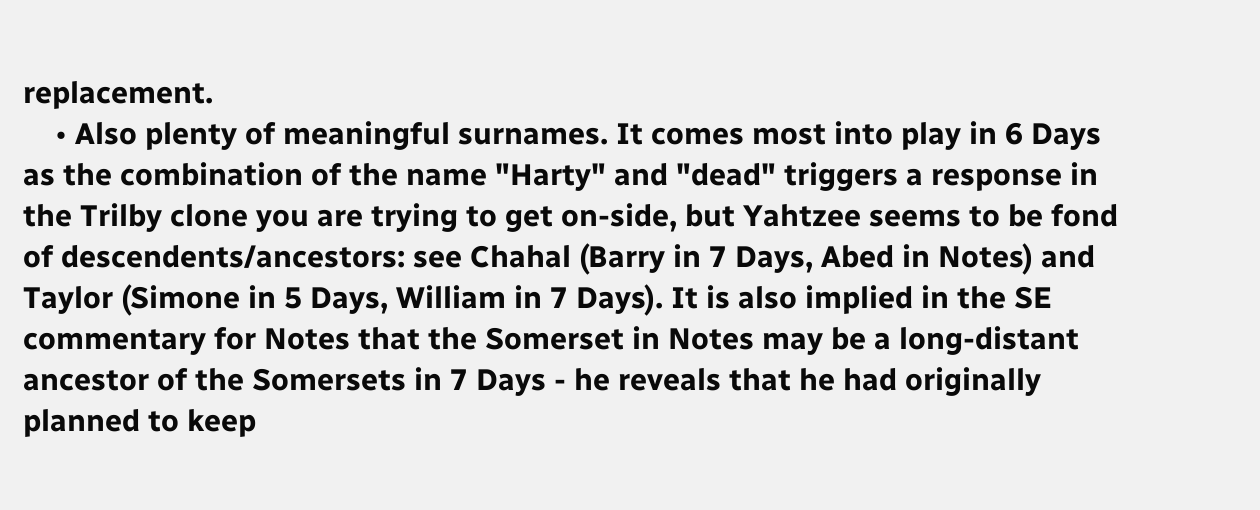replacement.
    • Also plenty of meaningful surnames. It comes most into play in 6 Days as the combination of the name "Harty" and "dead" triggers a response in the Trilby clone you are trying to get on-side, but Yahtzee seems to be fond of descendents/ancestors: see Chahal (Barry in 7 Days, Abed in Notes) and Taylor (Simone in 5 Days, William in 7 Days). It is also implied in the SE commentary for Notes that the Somerset in Notes may be a long-distant ancestor of the Somersets in 7 Days - he reveals that he had originally planned to keep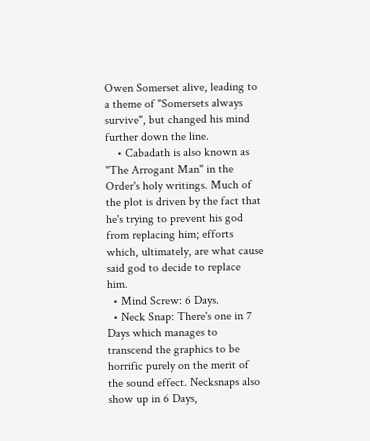Owen Somerset alive, leading to a theme of "Somersets always survive", but changed his mind further down the line.
    • Cabadath is also known as "The Arrogant Man" in the Order's holy writings. Much of the plot is driven by the fact that he's trying to prevent his god from replacing him; efforts which, ultimately, are what cause said god to decide to replace him.
  • Mind Screw: 6 Days.
  • Neck Snap: There's one in 7 Days which manages to transcend the graphics to be horrific purely on the merit of the sound effect. Necksnaps also show up in 6 Days,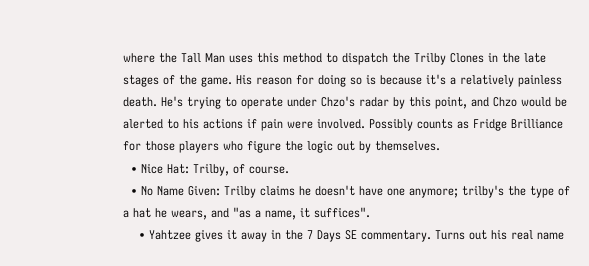where the Tall Man uses this method to dispatch the Trilby Clones in the late stages of the game. His reason for doing so is because it's a relatively painless death. He's trying to operate under Chzo's radar by this point, and Chzo would be alerted to his actions if pain were involved. Possibly counts as Fridge Brilliance for those players who figure the logic out by themselves.
  • Nice Hat: Trilby, of course.
  • No Name Given: Trilby claims he doesn't have one anymore; trilby's the type of a hat he wears, and "as a name, it suffices".
    • Yahtzee gives it away in the 7 Days SE commentary. Turns out his real name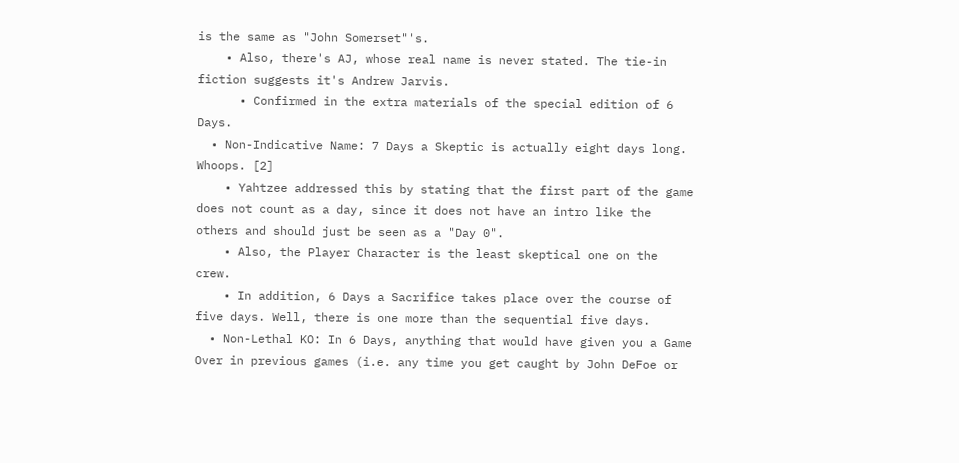is the same as "John Somerset"'s.
    • Also, there's AJ, whose real name is never stated. The tie-in fiction suggests it's Andrew Jarvis.
      • Confirmed in the extra materials of the special edition of 6 Days.
  • Non-Indicative Name: 7 Days a Skeptic is actually eight days long. Whoops. [2]
    • Yahtzee addressed this by stating that the first part of the game does not count as a day, since it does not have an intro like the others and should just be seen as a "Day 0".
    • Also, the Player Character is the least skeptical one on the crew.
    • In addition, 6 Days a Sacrifice takes place over the course of five days. Well, there is one more than the sequential five days.
  • Non-Lethal KO: In 6 Days, anything that would have given you a Game Over in previous games (i.e. any time you get caught by John DeFoe or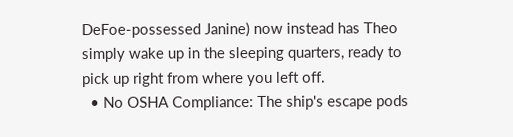DeFoe-possessed Janine) now instead has Theo simply wake up in the sleeping quarters, ready to pick up right from where you left off.
  • No OSHA Compliance: The ship's escape pods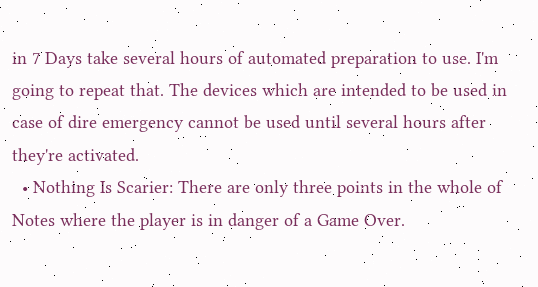in 7 Days take several hours of automated preparation to use. I'm going to repeat that. The devices which are intended to be used in case of dire emergency cannot be used until several hours after they're activated.
  • Nothing Is Scarier: There are only three points in the whole of Notes where the player is in danger of a Game Over.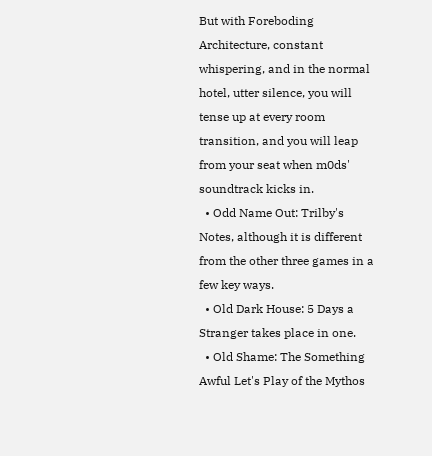But with Foreboding Architecture, constant whispering, and in the normal hotel, utter silence, you will tense up at every room transition, and you will leap from your seat when m0ds' soundtrack kicks in.
  • Odd Name Out: Trilby's Notes, although it is different from the other three games in a few key ways.
  • Old Dark House: 5 Days a Stranger takes place in one.
  • Old Shame: The Something Awful Let's Play of the Mythos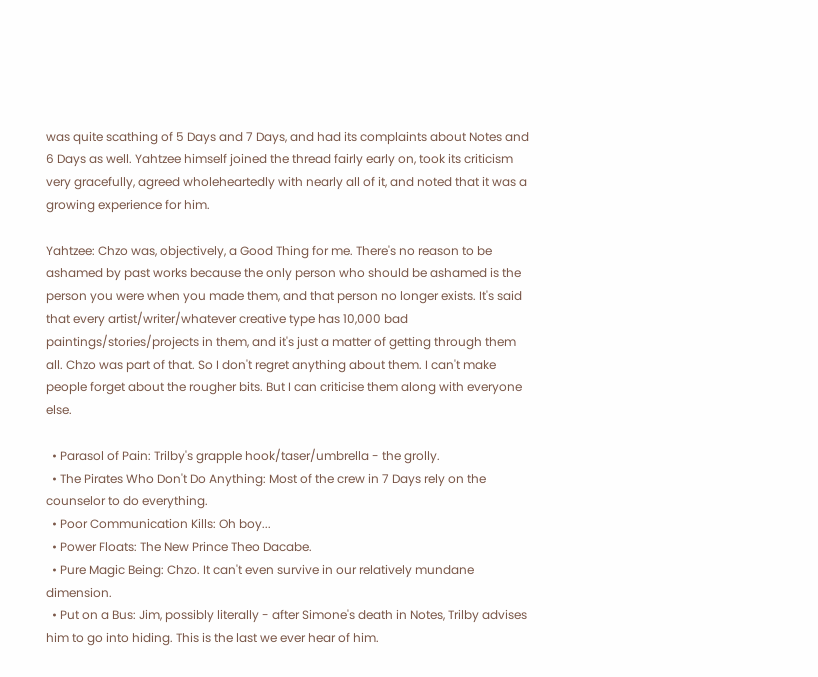was quite scathing of 5 Days and 7 Days, and had its complaints about Notes and 6 Days as well. Yahtzee himself joined the thread fairly early on, took its criticism very gracefully, agreed wholeheartedly with nearly all of it, and noted that it was a growing experience for him.

Yahtzee: Chzo was, objectively, a Good Thing for me. There's no reason to be ashamed by past works because the only person who should be ashamed is the person you were when you made them, and that person no longer exists. It's said that every artist/writer/whatever creative type has 10,000 bad paintings/stories/projects in them, and it's just a matter of getting through them all. Chzo was part of that. So I don't regret anything about them. I can't make people forget about the rougher bits. But I can criticise them along with everyone else.

  • Parasol of Pain: Trilby's grapple hook/taser/umbrella - the grolly.
  • The Pirates Who Don't Do Anything: Most of the crew in 7 Days rely on the counselor to do everything.
  • Poor Communication Kills: Oh boy...
  • Power Floats: The New Prince Theo Dacabe.
  • Pure Magic Being: Chzo. It can't even survive in our relatively mundane dimension.
  • Put on a Bus: Jim, possibly literally - after Simone's death in Notes, Trilby advises him to go into hiding. This is the last we ever hear of him.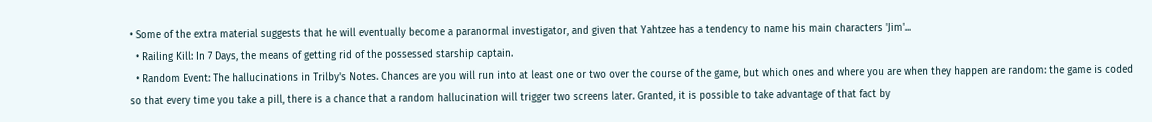• Some of the extra material suggests that he will eventually become a paranormal investigator, and given that Yahtzee has a tendency to name his main characters 'Jim'...
  • Railing Kill: In 7 Days, the means of getting rid of the possessed starship captain.
  • Random Event: The hallucinations in Trilby's Notes. Chances are you will run into at least one or two over the course of the game, but which ones and where you are when they happen are random: the game is coded so that every time you take a pill, there is a chance that a random hallucination will trigger two screens later. Granted, it is possible to take advantage of that fact by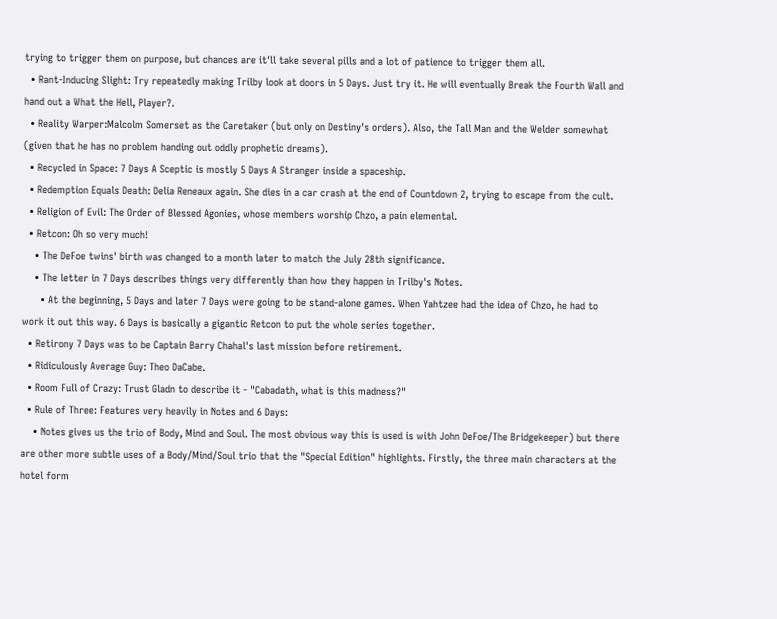trying to trigger them on purpose, but chances are it'll take several pills and a lot of patience to trigger them all.
  • Rant-Inducing Slight: Try repeatedly making Trilby look at doors in 5 Days. Just try it. He will eventually Break the Fourth Wall and hand out a What the Hell, Player?.
  • Reality Warper:Malcolm Somerset as the Caretaker (but only on Destiny's orders). Also, the Tall Man and the Welder somewhat (given that he has no problem handing out oddly prophetic dreams).
  • Recycled in Space: 7 Days A Sceptic is mostly 5 Days A Stranger inside a spaceship.
  • Redemption Equals Death: Delia Reneaux again. She dies in a car crash at the end of Countdown 2, trying to escape from the cult.
  • Religion of Evil: The Order of Blessed Agonies, whose members worship Chzo, a pain elemental.
  • Retcon: Oh so very much!
    • The DeFoe twins' birth was changed to a month later to match the July 28th significance.
    • The letter in 7 Days describes things very differently than how they happen in Trilby's Notes.
      • At the beginning, 5 Days and later 7 Days were going to be stand-alone games. When Yahtzee had the idea of Chzo, he had to work it out this way. 6 Days is basically a gigantic Retcon to put the whole series together.
  • Retirony 7 Days was to be Captain Barry Chahal's last mission before retirement.
  • Ridiculously Average Guy: Theo DaCabe.
  • Room Full of Crazy: Trust Gladn to describe it - "Cabadath, what is this madness?"
  • Rule of Three: Features very heavily in Notes and 6 Days:
    • Notes gives us the trio of Body, Mind and Soul. The most obvious way this is used is with John DeFoe/The Bridgekeeper) but there are other more subtle uses of a Body/Mind/Soul trio that the "Special Edition" highlights. Firstly, the three main characters at the hotel form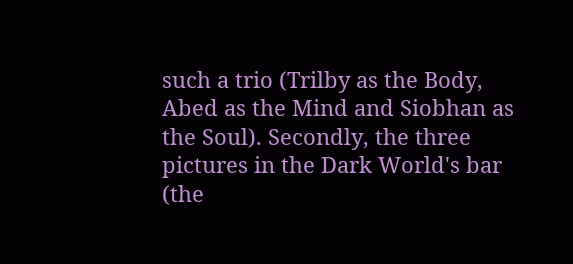such a trio (Trilby as the Body, Abed as the Mind and Siobhan as the Soul). Secondly, the three pictures in the Dark World's bar (the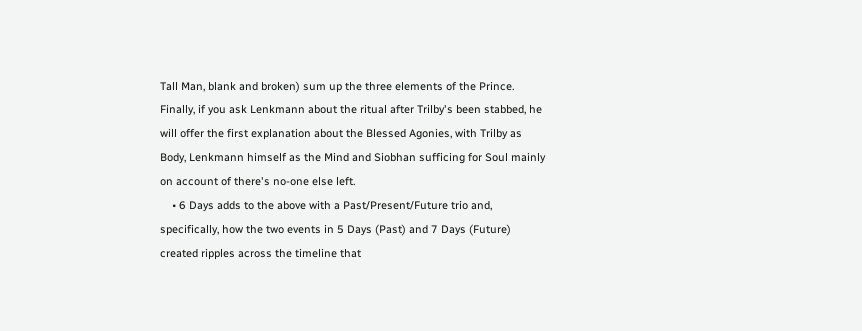Tall Man, blank and broken) sum up the three elements of the Prince. Finally, if you ask Lenkmann about the ritual after Trilby's been stabbed, he will offer the first explanation about the Blessed Agonies, with Trilby as Body, Lenkmann himself as the Mind and Siobhan sufficing for Soul mainly on account of there's no-one else left.
    • 6 Days adds to the above with a Past/Present/Future trio and, specifically, how the two events in 5 Days (Past) and 7 Days (Future) created ripples across the timeline that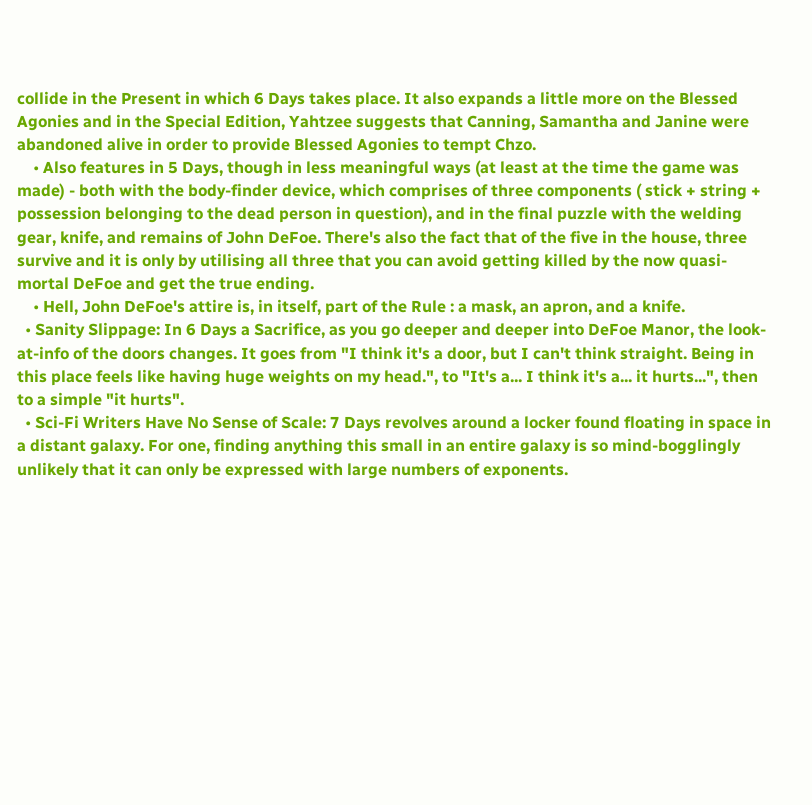collide in the Present in which 6 Days takes place. It also expands a little more on the Blessed Agonies and in the Special Edition, Yahtzee suggests that Canning, Samantha and Janine were abandoned alive in order to provide Blessed Agonies to tempt Chzo.
    • Also features in 5 Days, though in less meaningful ways (at least at the time the game was made) - both with the body-finder device, which comprises of three components ( stick + string + possession belonging to the dead person in question), and in the final puzzle with the welding gear, knife, and remains of John DeFoe. There's also the fact that of the five in the house, three survive and it is only by utilising all three that you can avoid getting killed by the now quasi-mortal DeFoe and get the true ending.
    • Hell, John DeFoe's attire is, in itself, part of the Rule : a mask, an apron, and a knife.
  • Sanity Slippage: In 6 Days a Sacrifice, as you go deeper and deeper into DeFoe Manor, the look-at-info of the doors changes. It goes from "I think it's a door, but I can't think straight. Being in this place feels like having huge weights on my head.", to "It's a... I think it's a... it hurts...", then to a simple "it hurts".
  • Sci-Fi Writers Have No Sense of Scale: 7 Days revolves around a locker found floating in space in a distant galaxy. For one, finding anything this small in an entire galaxy is so mind-bogglingly unlikely that it can only be expressed with large numbers of exponents.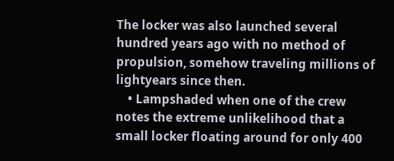The locker was also launched several hundred years ago with no method of propulsion, somehow traveling millions of lightyears since then.
    • Lampshaded when one of the crew notes the extreme unlikelihood that a small locker floating around for only 400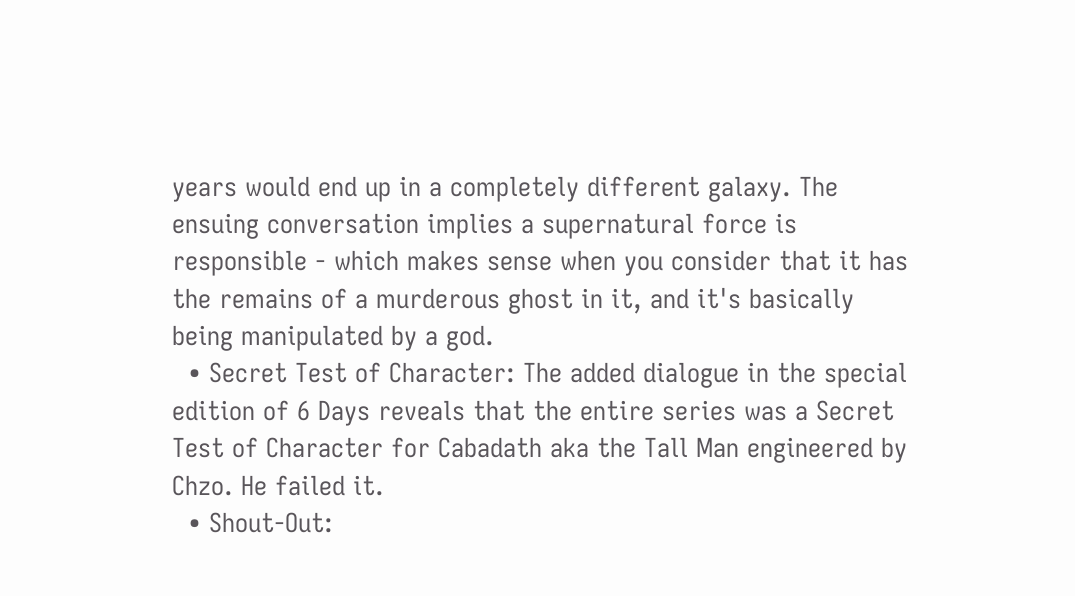years would end up in a completely different galaxy. The ensuing conversation implies a supernatural force is responsible - which makes sense when you consider that it has the remains of a murderous ghost in it, and it's basically being manipulated by a god.
  • Secret Test of Character: The added dialogue in the special edition of 6 Days reveals that the entire series was a Secret Test of Character for Cabadath aka the Tall Man engineered by Chzo. He failed it.
  • Shout-Out: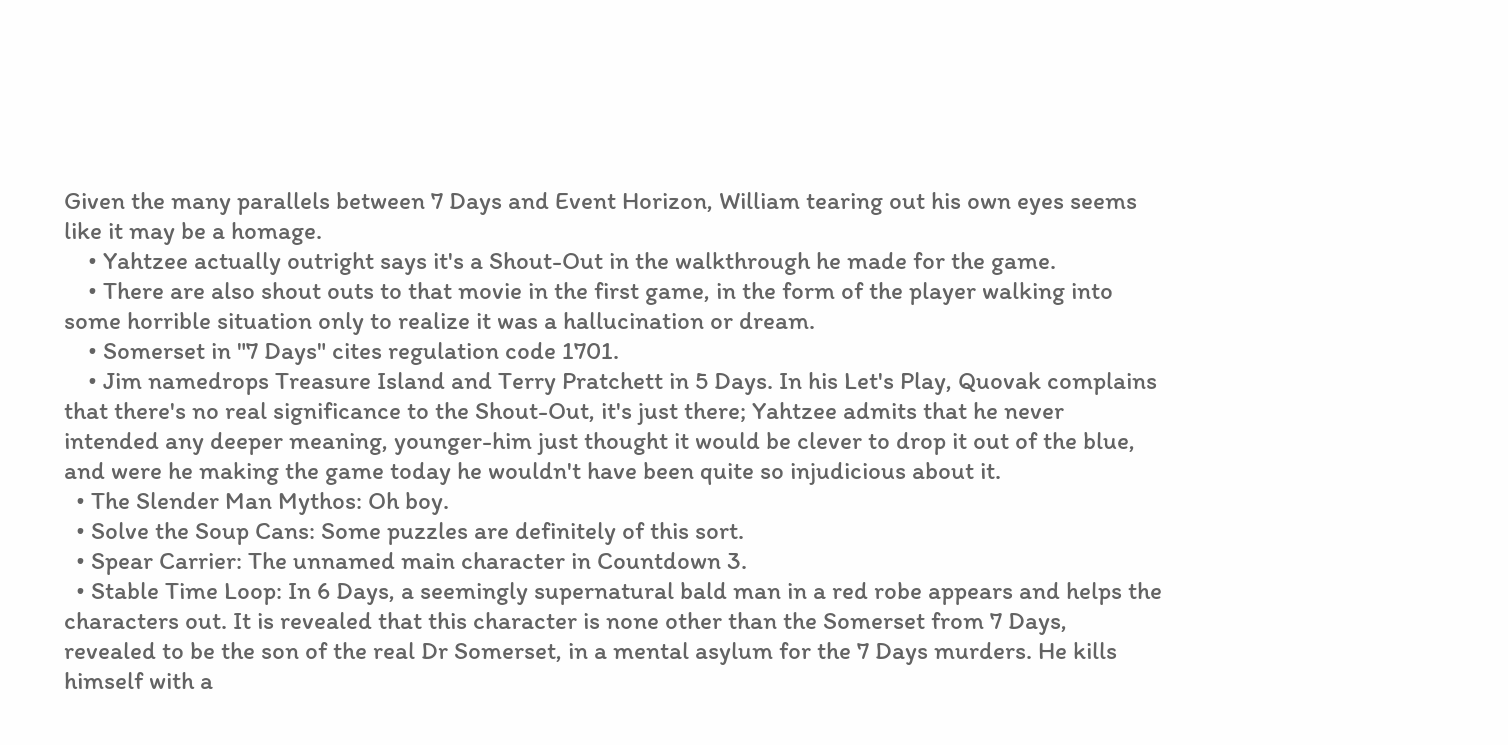Given the many parallels between 7 Days and Event Horizon, William tearing out his own eyes seems like it may be a homage.
    • Yahtzee actually outright says it's a Shout-Out in the walkthrough he made for the game.
    • There are also shout outs to that movie in the first game, in the form of the player walking into some horrible situation only to realize it was a hallucination or dream.
    • Somerset in "7 Days" cites regulation code 1701.
    • Jim namedrops Treasure Island and Terry Pratchett in 5 Days. In his Let's Play, Quovak complains that there's no real significance to the Shout-Out, it's just there; Yahtzee admits that he never intended any deeper meaning, younger-him just thought it would be clever to drop it out of the blue, and were he making the game today he wouldn't have been quite so injudicious about it.
  • The Slender Man Mythos: Oh boy.
  • Solve the Soup Cans: Some puzzles are definitely of this sort.
  • Spear Carrier: The unnamed main character in Countdown 3.
  • Stable Time Loop: In 6 Days, a seemingly supernatural bald man in a red robe appears and helps the characters out. It is revealed that this character is none other than the Somerset from 7 Days, revealed to be the son of the real Dr Somerset, in a mental asylum for the 7 Days murders. He kills himself with a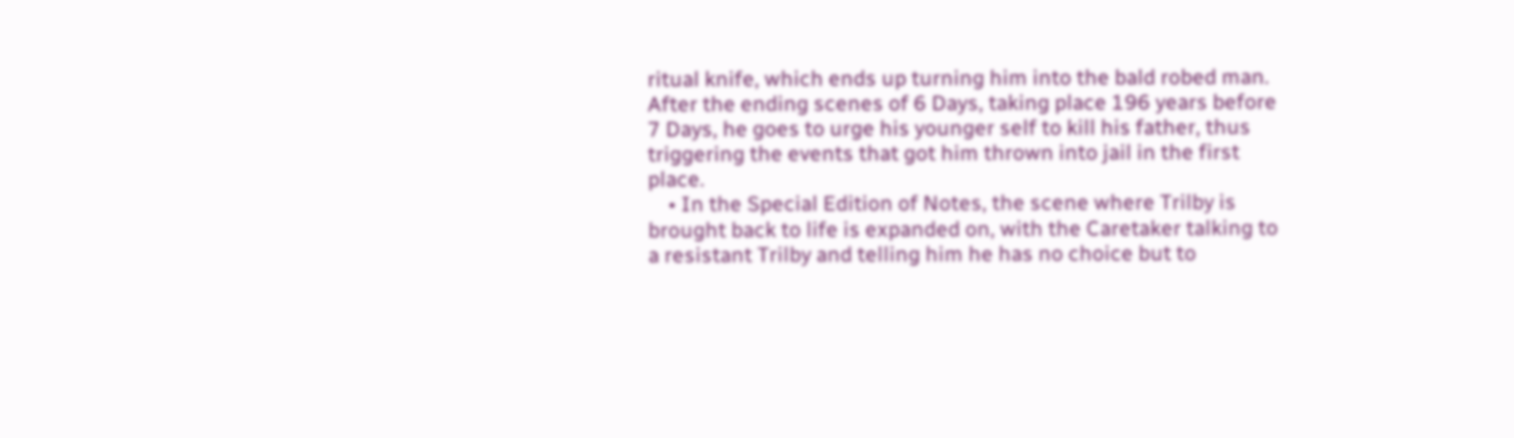ritual knife, which ends up turning him into the bald robed man. After the ending scenes of 6 Days, taking place 196 years before 7 Days, he goes to urge his younger self to kill his father, thus triggering the events that got him thrown into jail in the first place.
    • In the Special Edition of Notes, the scene where Trilby is brought back to life is expanded on, with the Caretaker talking to a resistant Trilby and telling him he has no choice but to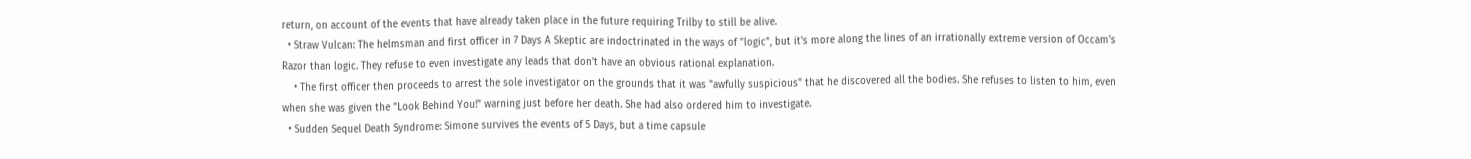return, on account of the events that have already taken place in the future requiring Trilby to still be alive.
  • Straw Vulcan: The helmsman and first officer in 7 Days A Skeptic are indoctrinated in the ways of "logic", but it's more along the lines of an irrationally extreme version of Occam's Razor than logic. They refuse to even investigate any leads that don't have an obvious rational explanation.
    • The first officer then proceeds to arrest the sole investigator on the grounds that it was "awfully suspicious" that he discovered all the bodies. She refuses to listen to him, even when she was given the "Look Behind You!" warning just before her death. She had also ordered him to investigate.
  • Sudden Sequel Death Syndrome: Simone survives the events of 5 Days, but a time capsule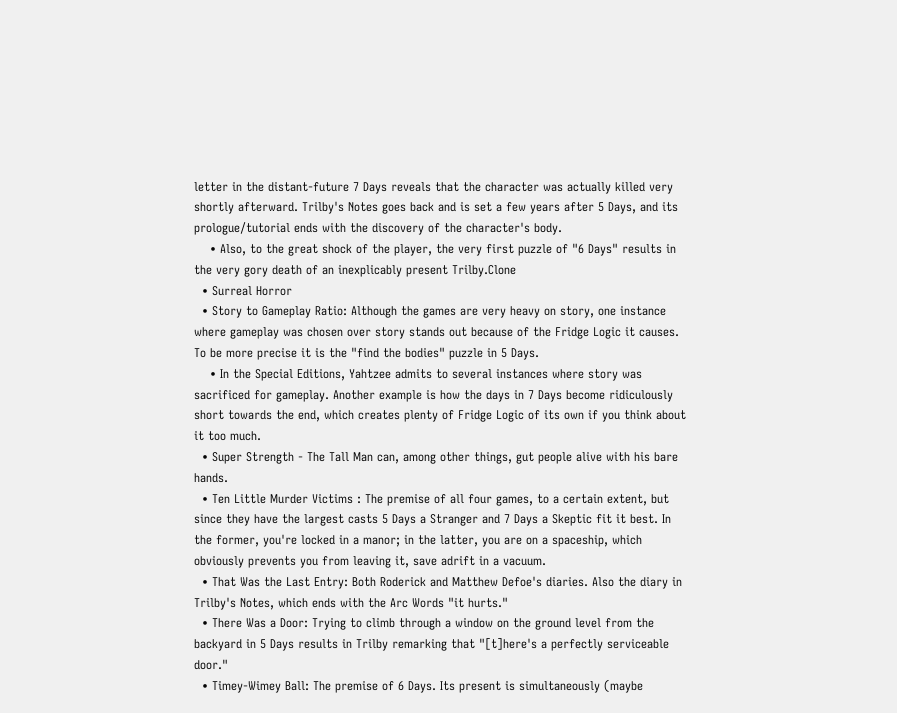letter in the distant-future 7 Days reveals that the character was actually killed very shortly afterward. Trilby's Notes goes back and is set a few years after 5 Days, and its prologue/tutorial ends with the discovery of the character's body.
    • Also, to the great shock of the player, the very first puzzle of "6 Days" results in the very gory death of an inexplicably present Trilby.Clone
  • Surreal Horror
  • Story to Gameplay Ratio: Although the games are very heavy on story, one instance where gameplay was chosen over story stands out because of the Fridge Logic it causes. To be more precise it is the "find the bodies" puzzle in 5 Days.
    • In the Special Editions, Yahtzee admits to several instances where story was sacrificed for gameplay. Another example is how the days in 7 Days become ridiculously short towards the end, which creates plenty of Fridge Logic of its own if you think about it too much.
  • Super Strength - The Tall Man can, among other things, gut people alive with his bare hands.
  • Ten Little Murder Victims : The premise of all four games, to a certain extent, but since they have the largest casts 5 Days a Stranger and 7 Days a Skeptic fit it best. In the former, you're locked in a manor; in the latter, you are on a spaceship, which obviously prevents you from leaving it, save adrift in a vacuum.
  • That Was the Last Entry: Both Roderick and Matthew Defoe's diaries. Also the diary in Trilby's Notes, which ends with the Arc Words "it hurts."
  • There Was a Door: Trying to climb through a window on the ground level from the backyard in 5 Days results in Trilby remarking that "[t]here's a perfectly serviceable door."
  • Timey-Wimey Ball: The premise of 6 Days. Its present is simultaneously (maybe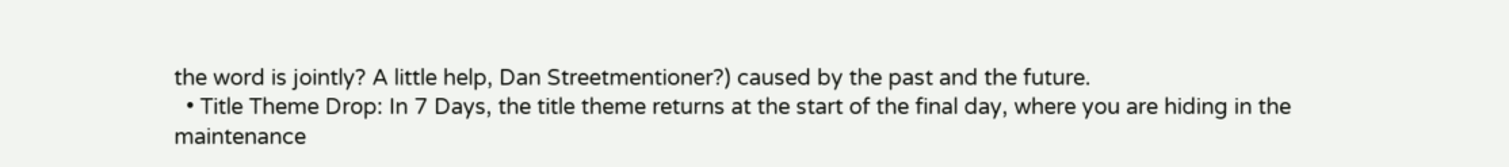the word is jointly? A little help, Dan Streetmentioner?) caused by the past and the future.
  • Title Theme Drop: In 7 Days, the title theme returns at the start of the final day, where you are hiding in the maintenance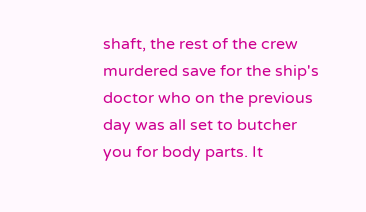shaft, the rest of the crew murdered save for the ship's doctor who on the previous day was all set to butcher you for body parts. It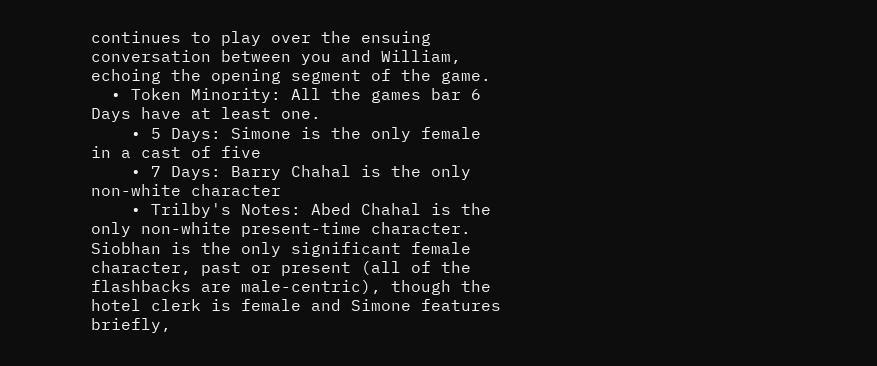continues to play over the ensuing conversation between you and William, echoing the opening segment of the game.
  • Token Minority: All the games bar 6 Days have at least one.
    • 5 Days: Simone is the only female in a cast of five
    • 7 Days: Barry Chahal is the only non-white character
    • Trilby's Notes: Abed Chahal is the only non-white present-time character. Siobhan is the only significant female character, past or present (all of the flashbacks are male-centric), though the hotel clerk is female and Simone features briefly,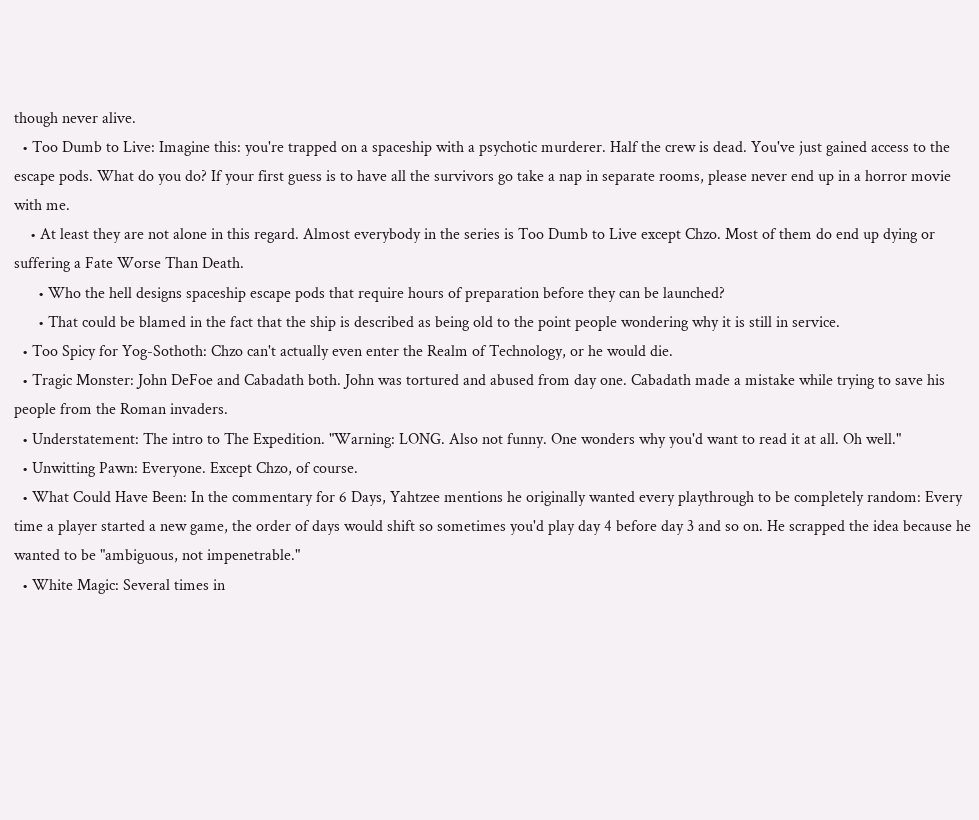though never alive.
  • Too Dumb to Live: Imagine this: you're trapped on a spaceship with a psychotic murderer. Half the crew is dead. You've just gained access to the escape pods. What do you do? If your first guess is to have all the survivors go take a nap in separate rooms, please never end up in a horror movie with me.
    • At least they are not alone in this regard. Almost everybody in the series is Too Dumb to Live except Chzo. Most of them do end up dying or suffering a Fate Worse Than Death.
      • Who the hell designs spaceship escape pods that require hours of preparation before they can be launched?
      • That could be blamed in the fact that the ship is described as being old to the point people wondering why it is still in service.
  • Too Spicy for Yog-Sothoth: Chzo can't actually even enter the Realm of Technology, or he would die.
  • Tragic Monster: John DeFoe and Cabadath both. John was tortured and abused from day one. Cabadath made a mistake while trying to save his people from the Roman invaders.
  • Understatement: The intro to The Expedition. "Warning: LONG. Also not funny. One wonders why you'd want to read it at all. Oh well."
  • Unwitting Pawn: Everyone. Except Chzo, of course.
  • What Could Have Been: In the commentary for 6 Days, Yahtzee mentions he originally wanted every playthrough to be completely random: Every time a player started a new game, the order of days would shift so sometimes you'd play day 4 before day 3 and so on. He scrapped the idea because he wanted to be "ambiguous, not impenetrable."
  • White Magic: Several times in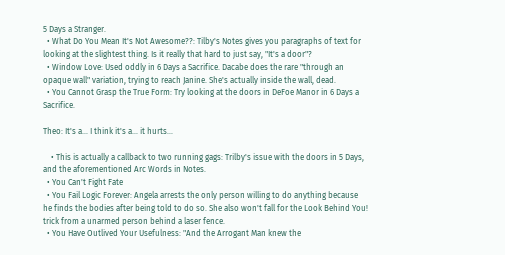5 Days a Stranger.
  • What Do You Mean It's Not Awesome??: Tilby's Notes gives you paragraphs of text for looking at the slightest thing. Is it really that hard to just say, "It's a door"?
  • Window Love: Used oddly in 6 Days a Sacrifice. Dacabe does the rare "through an opaque wall" variation, trying to reach Janine. She's actually inside the wall, dead.
  • You Cannot Grasp the True Form: Try looking at the doors in DeFoe Manor in 6 Days a Sacrifice.

Theo: It's a... I think it's a... it hurts...

    • This is actually a callback to two running gags: Trilby's issue with the doors in 5 Days, and the aforementioned Arc Words in Notes.
  • You Can't Fight Fate
  • You Fail Logic Forever: Angela arrests the only person willing to do anything because he finds the bodies after being told to do so. She also won't fall for the Look Behind You! trick from a unarmed person behind a laser fence.
  • You Have Outlived Your Usefulness: "And the Arrogant Man knew the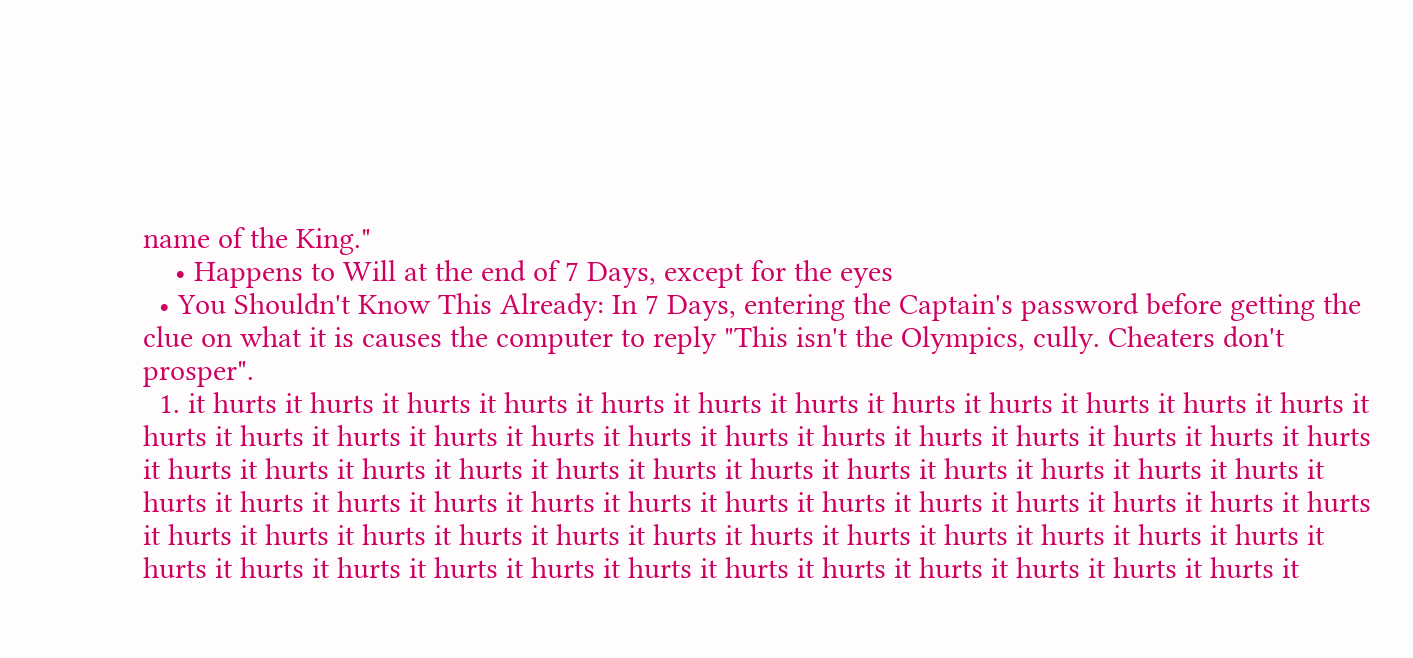name of the King."
    • Happens to Will at the end of 7 Days, except for the eyes
  • You Shouldn't Know This Already: In 7 Days, entering the Captain's password before getting the clue on what it is causes the computer to reply "This isn't the Olympics, cully. Cheaters don't prosper".
  1. it hurts it hurts it hurts it hurts it hurts it hurts it hurts it hurts it hurts it hurts it hurts it hurts it hurts it hurts it hurts it hurts it hurts it hurts it hurts it hurts it hurts it hurts it hurts it hurts it hurts it hurts it hurts it hurts it hurts it hurts it hurts it hurts it hurts it hurts it hurts it hurts it hurts it hurts it hurts it hurts it hurts it hurts it hurts it hurts it hurts it hurts it hurts it hurts it hurts it hurts it hurts it hurts it hurts it hurts it hurts it hurts it hurts it hurts it hurts it hurts it hurts it hurts it hurts it hurts it hurts it hurts it hurts it hurts it hurts it hurts it hurts it hurts it hurts it hurts it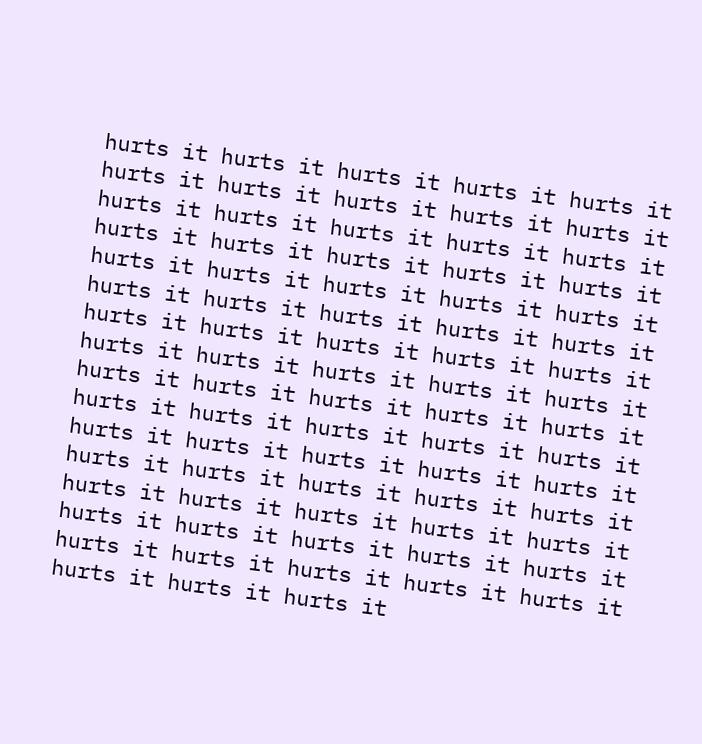hurts it hurts it hurts it hurts it hurts it hurts it hurts it hurts it hurts it hurts it hurts it hurts it hurts it hurts it hurts it hurts it hurts it hurts it hurts it hurts it hurts it hurts it hurts it hurts it hurts it hurts it hurts it hurts it hurts it hurts it hurts it hurts it hurts it hurts it hurts it hurts it hurts it hurts it hurts it hurts it hurts it hurts it hurts it hurts it hurts it hurts it hurts it hurts it hurts it hurts it hurts it hurts it hurts it hurts it hurts it hurts it hurts it hurts it hurts it hurts it hurts it hurts it hurts it hurts it hurts it hurts it hurts it hurts it hurts it hurts it hurts it hurts it hurts it hurts it hurts it hurts it hurts it hurts it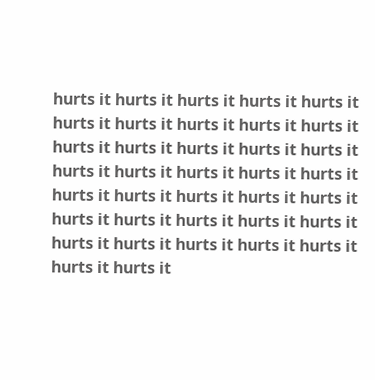hurts it hurts it hurts it hurts it hurts it hurts it hurts it hurts it hurts it hurts it hurts it hurts it hurts it hurts it hurts it hurts it hurts it hurts it hurts it hurts it hurts it hurts it hurts it hurts it hurts it hurts it hurts it hurts it hurts it hurts it hurts it hurts it hurts it hurts it hurts it hurts it hurts it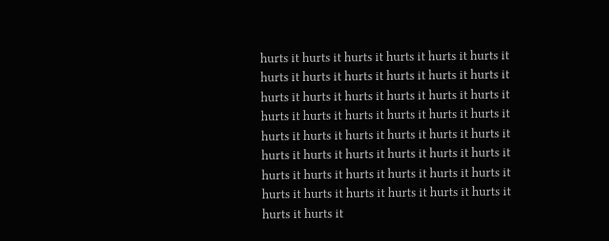hurts it hurts it hurts it hurts it hurts it hurts it hurts it hurts it hurts it hurts it hurts it hurts it hurts it hurts it hurts it hurts it hurts it hurts it hurts it hurts it hurts it hurts it hurts it hurts it hurts it hurts it hurts it hurts it hurts it hurts it hurts it hurts it hurts it hurts it hurts it hurts it hurts it hurts it hurts it hurts it hurts it hurts it hurts it hurts it hurts it hurts it hurts it hurts it hurts it hurts it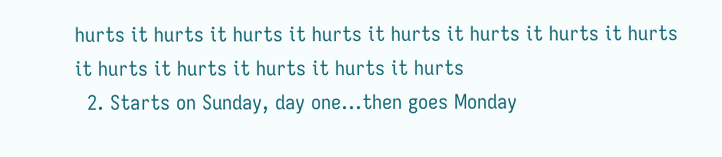hurts it hurts it hurts it hurts it hurts it hurts it hurts it hurts it hurts it hurts it hurts it hurts it hurts
  2. Starts on Sunday, day one...then goes Monday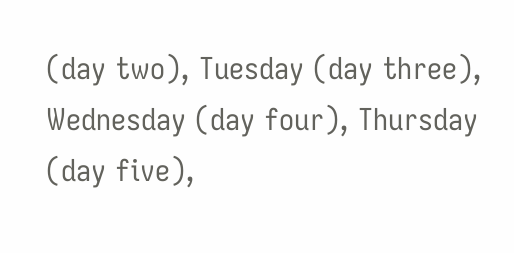(day two), Tuesday (day three), Wednesday (day four), Thursday (day five),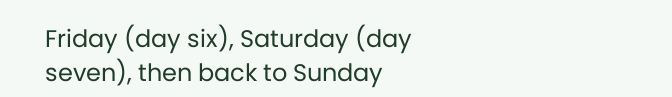Friday (day six), Saturday (day seven), then back to Sunday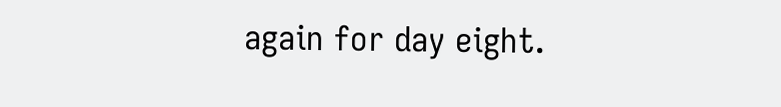again for day eight.